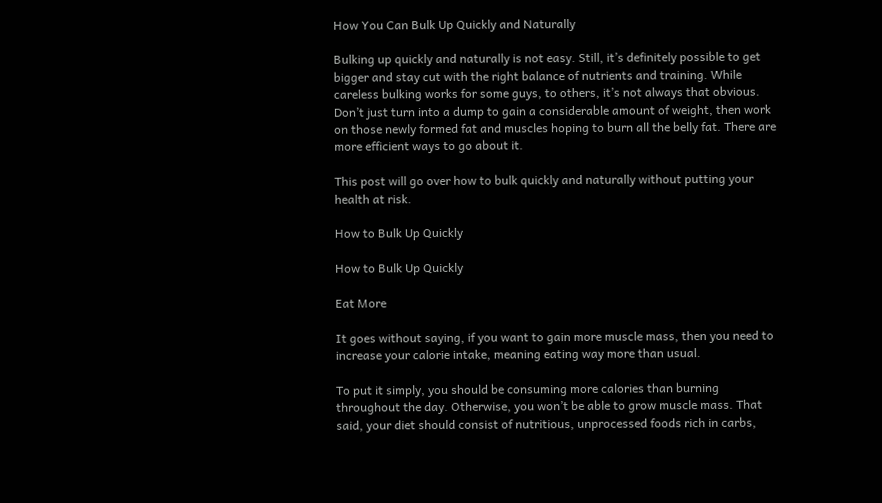How You Can Bulk Up Quickly and Naturally

Bulking up quickly and naturally is not easy. Still, it’s definitely possible to get bigger and stay cut with the right balance of nutrients and training. While careless bulking works for some guys, to others, it’s not always that obvious. Don’t just turn into a dump to gain a considerable amount of weight, then work on those newly formed fat and muscles hoping to burn all the belly fat. There are more efficient ways to go about it.

This post will go over how to bulk quickly and naturally without putting your health at risk.

How to Bulk Up Quickly

How to Bulk Up Quickly

Eat More

It goes without saying, if you want to gain more muscle mass, then you need to increase your calorie intake, meaning eating way more than usual.

To put it simply, you should be consuming more calories than burning throughout the day. Otherwise, you won’t be able to grow muscle mass. That said, your diet should consist of nutritious, unprocessed foods rich in carbs,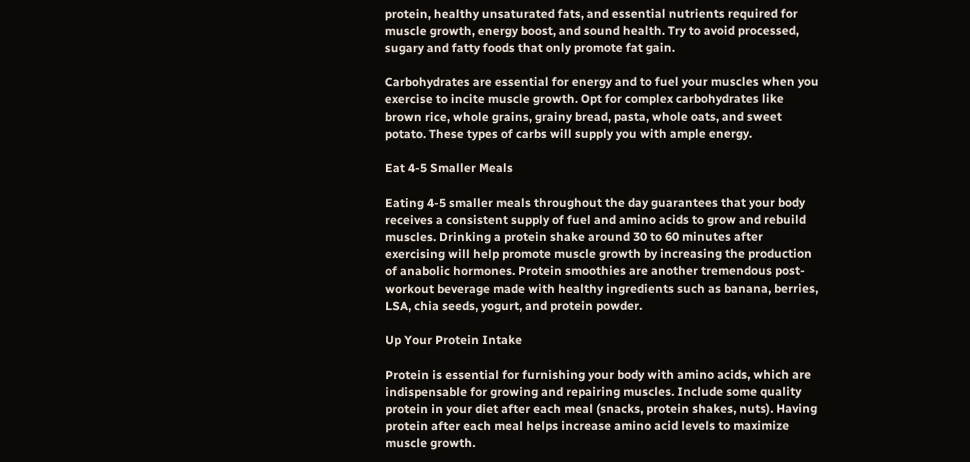protein, healthy unsaturated fats, and essential nutrients required for muscle growth, energy boost, and sound health. Try to avoid processed, sugary and fatty foods that only promote fat gain.

Carbohydrates are essential for energy and to fuel your muscles when you exercise to incite muscle growth. Opt for complex carbohydrates like brown rice, whole grains, grainy bread, pasta, whole oats, and sweet potato. These types of carbs will supply you with ample energy.

Eat 4-5 Smaller Meals

Eating 4-5 smaller meals throughout the day guarantees that your body receives a consistent supply of fuel and amino acids to grow and rebuild muscles. Drinking a protein shake around 30 to 60 minutes after exercising will help promote muscle growth by increasing the production of anabolic hormones. Protein smoothies are another tremendous post-workout beverage made with healthy ingredients such as banana, berries, LSA, chia seeds, yogurt, and protein powder.

Up Your Protein Intake

Protein is essential for furnishing your body with amino acids, which are indispensable for growing and repairing muscles. Include some quality protein in your diet after each meal (snacks, protein shakes, nuts). Having protein after each meal helps increase amino acid levels to maximize muscle growth.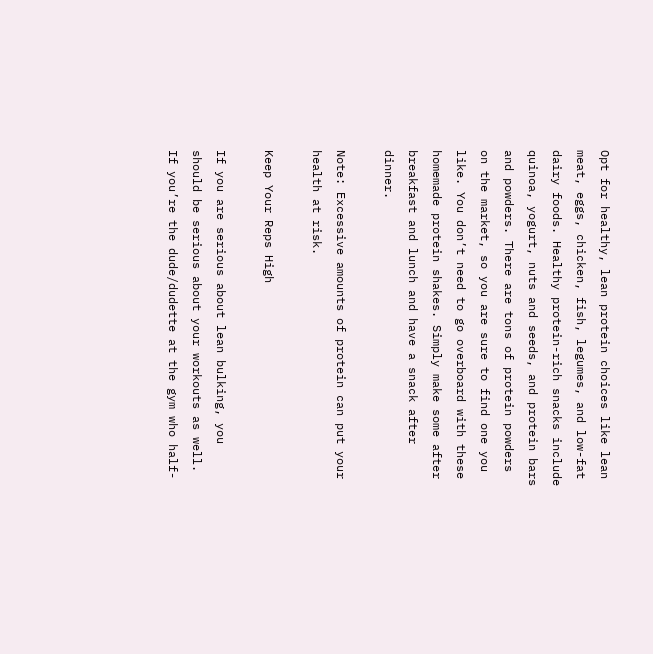Opt for healthy, lean protein choices like lean meat, eggs, chicken, fish, legumes, and low-fat dairy foods. Healthy protein-rich snacks include quinoa, yogurt, nuts and seeds, and protein bars and powders. There are tons of protein powders on the market, so you are sure to find one you like. You don’t need to go overboard with these homemade protein shakes. Simply make some after breakfast and lunch and have a snack after dinner.

Note: Excessive amounts of protein can put your health at risk.

Keep Your Reps High

If you are serious about lean bulking, you should be serious about your workouts as well. If you’re the dude/dudette at the gym who half-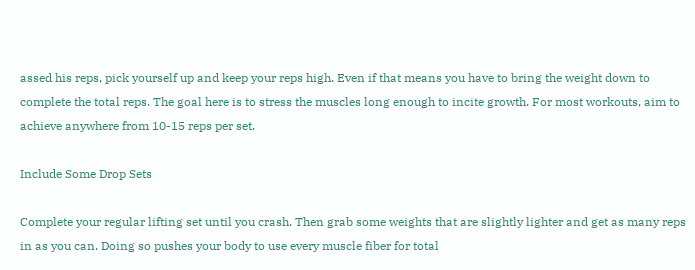assed his reps, pick yourself up and keep your reps high. Even if that means you have to bring the weight down to complete the total reps. The goal here is to stress the muscles long enough to incite growth. For most workouts, aim to achieve anywhere from 10-15 reps per set.

Include Some Drop Sets

Complete your regular lifting set until you crash. Then grab some weights that are slightly lighter and get as many reps in as you can. Doing so pushes your body to use every muscle fiber for total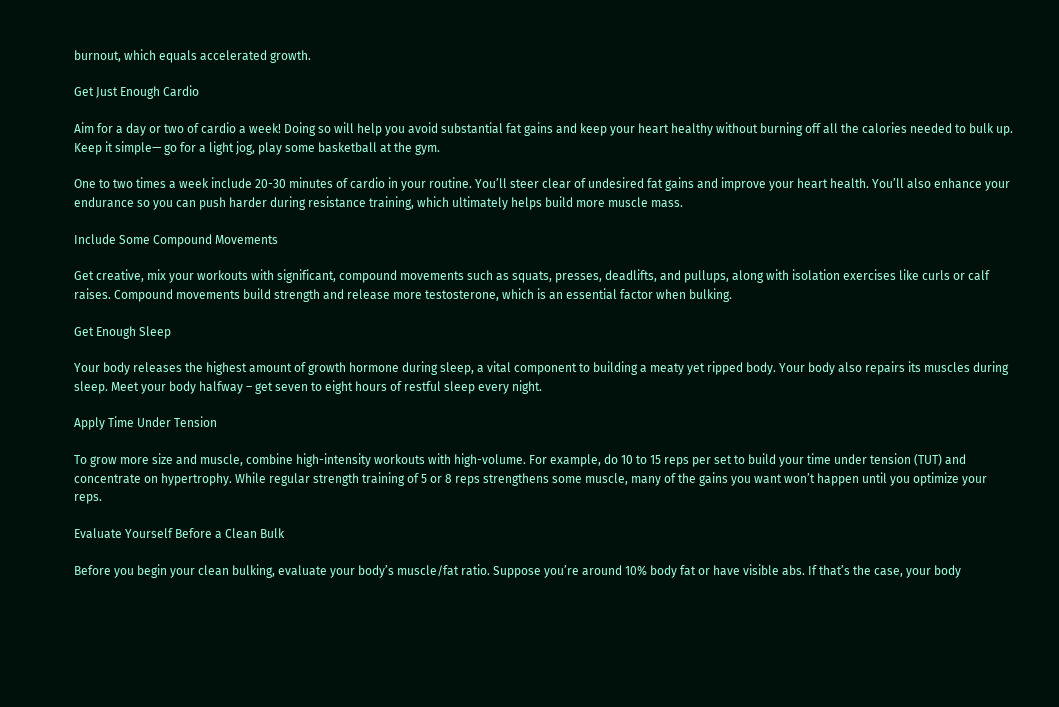burnout, which equals accelerated growth.

Get Just Enough Cardio

Aim for a day or two of cardio a week! Doing so will help you avoid substantial fat gains and keep your heart healthy without burning off all the calories needed to bulk up. Keep it simple— go for a light jog, play some basketball at the gym.

One to two times a week include 20-30 minutes of cardio in your routine. You’ll steer clear of undesired fat gains and improve your heart health. You’ll also enhance your endurance so you can push harder during resistance training, which ultimately helps build more muscle mass.

Include Some Compound Movements

Get creative, mix your workouts with significant, compound movements such as squats, presses, deadlifts, and pullups, along with isolation exercises like curls or calf raises. Compound movements build strength and release more testosterone, which is an essential factor when bulking.

Get Enough Sleep

Your body releases the highest amount of growth hormone during sleep, a vital component to building a meaty yet ripped body. Your body also repairs its muscles during sleep. Meet your body halfway – get seven to eight hours of restful sleep every night.

Apply Time Under Tension

To grow more size and muscle, combine high-intensity workouts with high-volume. For example, do 10 to 15 reps per set to build your time under tension (TUT) and concentrate on hypertrophy. While regular strength training of 5 or 8 reps strengthens some muscle, many of the gains you want won’t happen until you optimize your reps.

Evaluate Yourself Before a Clean Bulk

Before you begin your clean bulking, evaluate your body’s muscle/fat ratio. Suppose you’re around 10% body fat or have visible abs. If that’s the case, your body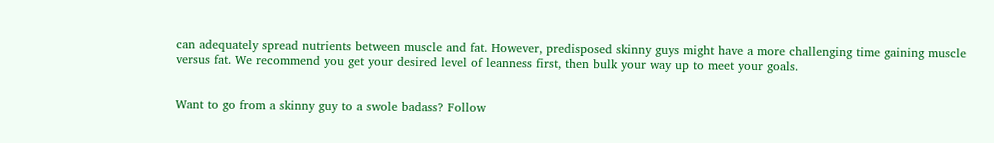can adequately spread nutrients between muscle and fat. However, predisposed skinny guys might have a more challenging time gaining muscle versus fat. We recommend you get your desired level of leanness first, then bulk your way up to meet your goals.


Want to go from a skinny guy to a swole badass? Follow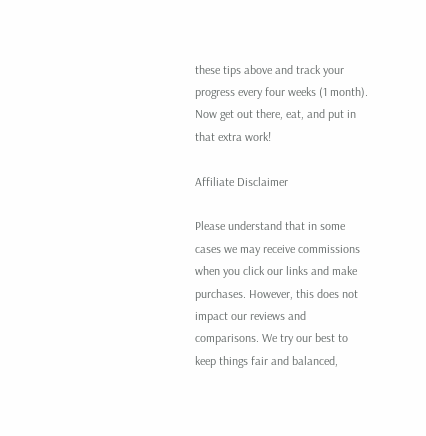these tips above and track your progress every four weeks (1 month). Now get out there, eat, and put in that extra work!

Affiliate Disclaimer

Please understand that in some cases we may receive commissions when you click our links and make purchases. However, this does not impact our reviews and comparisons. We try our best to keep things fair and balanced,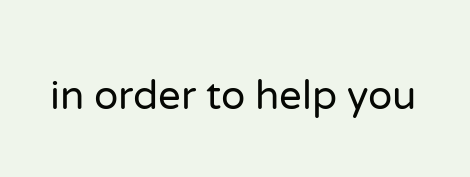in order to help you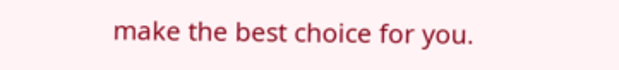make the best choice for you.